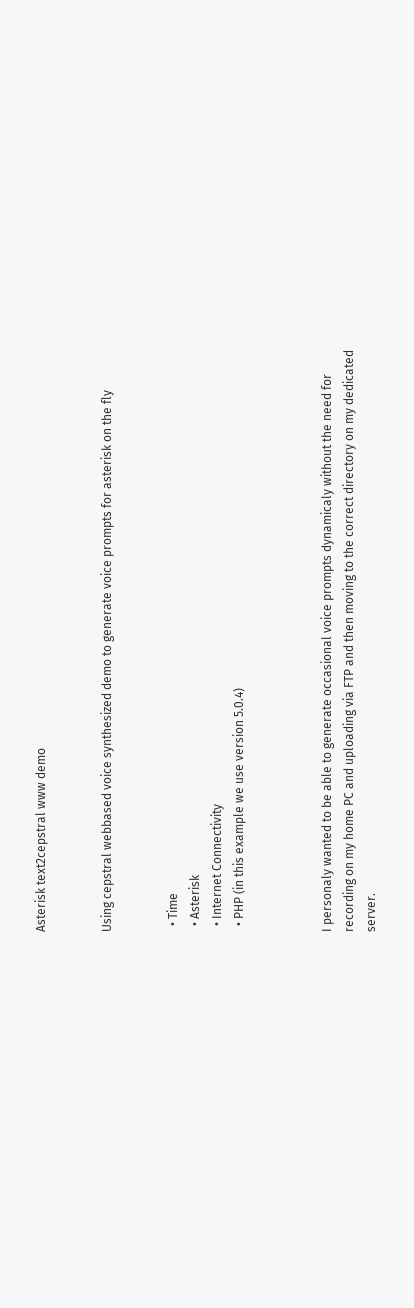Asterisk text2cepstral www demo


Using cepstral webbased voice synthesized demo to generate voice prompts for asterisk on the fly


  • Time
  • Asterisk
  • Internet Connectivity
  • PHP (in this example we use version 5.0.4)



I personaly wanted to be able to generate occasional voice prompts dynamicaly without the need for recording on my home PC and uploading via FTP and then moving to the correct directory on my dedicated server.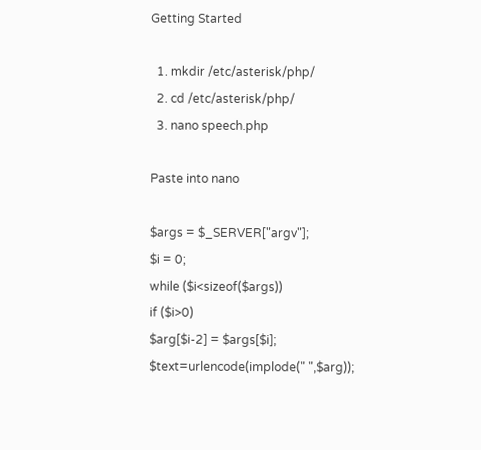Getting Started

  1. mkdir /etc/asterisk/php/
  2. cd /etc/asterisk/php/
  3. nano speech.php

Paste into nano

$args = $_SERVER["argv"];
$i = 0;
while ($i<sizeof($args))
if ($i>0)
$arg[$i-2] = $args[$i];
$text=urlencode(implode(" ",$arg));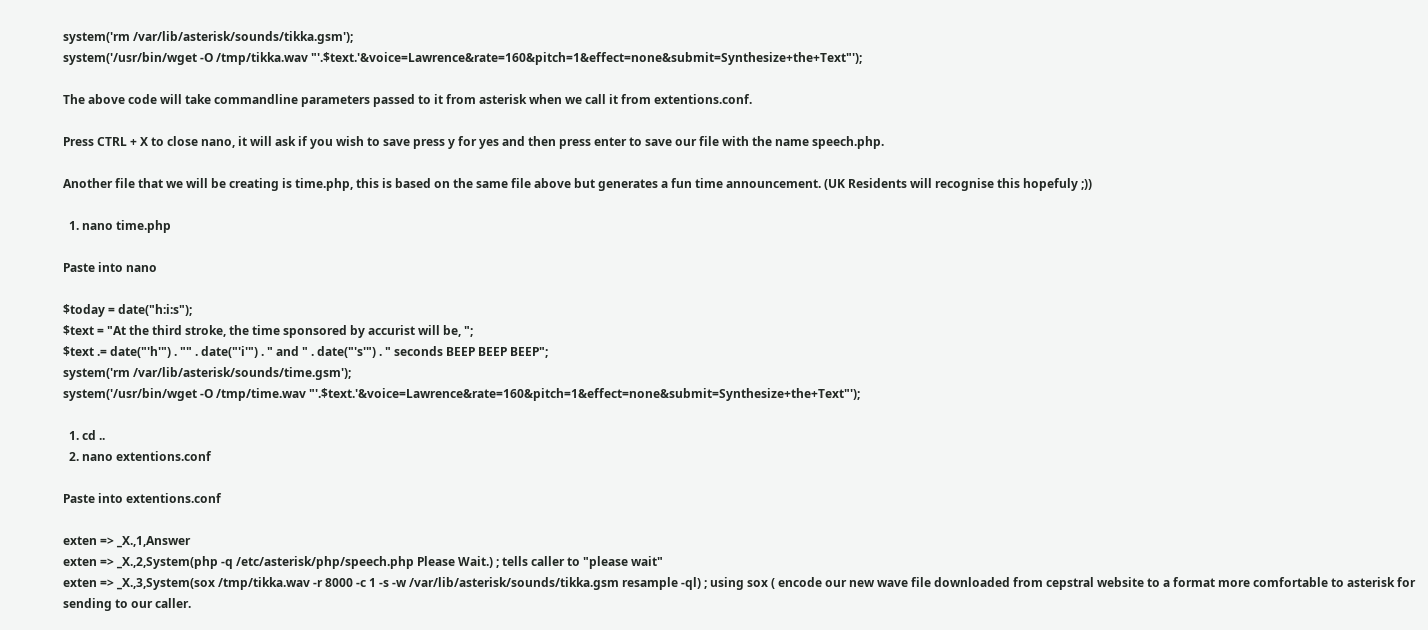system('rm /var/lib/asterisk/sounds/tikka.gsm');
system('/usr/bin/wget -O /tmp/tikka.wav "'.$text.'&voice=Lawrence&rate=160&pitch=1&effect=none&submit=Synthesize+the+Text"');

The above code will take commandline parameters passed to it from asterisk when we call it from extentions.conf.

Press CTRL + X to close nano, it will ask if you wish to save press y for yes and then press enter to save our file with the name speech.php.

Another file that we will be creating is time.php, this is based on the same file above but generates a fun time announcement. (UK Residents will recognise this hopefuly ;))

  1. nano time.php

Paste into nano

$today = date("h:i:s");
$text = "At the third stroke, the time sponsored by accurist will be, ";
$text .= date("'h'") . "" . date("'i'") . " and " . date("'s'") . " seconds BEEP BEEP BEEP";
system('rm /var/lib/asterisk/sounds/time.gsm');
system('/usr/bin/wget -O /tmp/time.wav "'.$text.'&voice=Lawrence&rate=160&pitch=1&effect=none&submit=Synthesize+the+Text"');

  1. cd ..
  2. nano extentions.conf

Paste into extentions.conf

exten => _X.,1,Answer
exten => _X.,2,System(php -q /etc/asterisk/php/speech.php Please Wait.) ; tells caller to "please wait"
exten => _X.,3,System(sox /tmp/tikka.wav -r 8000 -c 1 -s -w /var/lib/asterisk/sounds/tikka.gsm resample -ql) ; using sox ( encode our new wave file downloaded from cepstral website to a format more comfortable to asterisk for sending to our caller.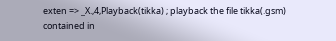exten => _X.,4,Playback(tikka) ; playback the file tikka(.gsm) contained in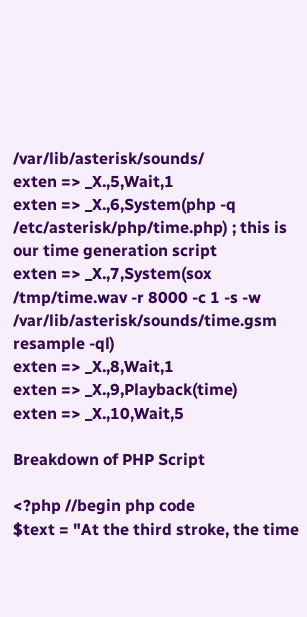/var/lib/asterisk/sounds/
exten => _X.,5,Wait,1
exten => _X.,6,System(php -q /etc/asterisk/php/time.php) ; this is our time generation script
exten => _X.,7,System(sox /tmp/time.wav -r 8000 -c 1 -s -w /var/lib/asterisk/sounds/time.gsm resample -ql)
exten => _X.,8,Wait,1
exten => _X.,9,Playback(time)
exten => _X.,10,Wait,5

Breakdown of PHP Script

<?php //begin php code
$text = "At the third stroke, the time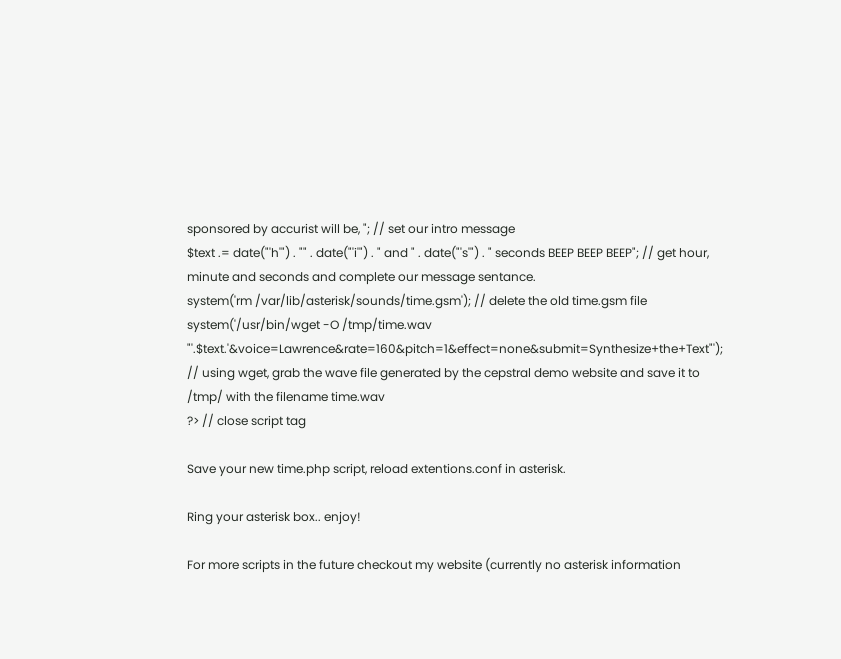sponsored by accurist will be, "; // set our intro message
$text .= date("'h'") . "" . date("'i'") . " and " . date("'s'") . " seconds BEEP BEEP BEEP"; // get hour, minute and seconds and complete our message sentance.
system('rm /var/lib/asterisk/sounds/time.gsm'); // delete the old time.gsm file
system('/usr/bin/wget -O /tmp/time.wav "'.$text.'&voice=Lawrence&rate=160&pitch=1&effect=none&submit=Synthesize+the+Text"'); // using wget, grab the wave file generated by the cepstral demo website and save it to /tmp/ with the filename time.wav
?> // close script tag

Save your new time.php script, reload extentions.conf in asterisk.

Ring your asterisk box.. enjoy!

For more scripts in the future checkout my website (currently no asterisk information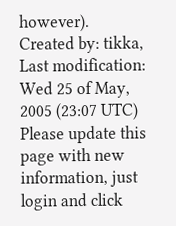however).
Created by: tikka, Last modification: Wed 25 of May, 2005 (23:07 UTC)
Please update this page with new information, just login and click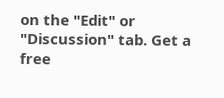on the "Edit" or "Discussion" tab. Get a free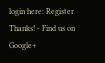login here: Register Thanks! - Find us on Google+